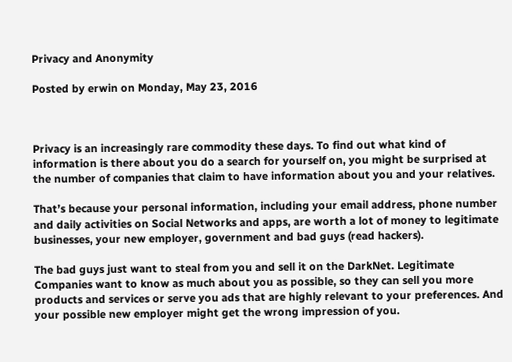Privacy and Anonymity

Posted by erwin on Monday, May 23, 2016



Privacy is an increasingly rare commodity these days. To find out what kind of information is there about you do a search for yourself on, you might be surprised at the number of companies that claim to have information about you and your relatives.

That’s because your personal information, including your email address, phone number and daily activities on Social Networks and apps, are worth a lot of money to legitimate businesses, your new employer, government and bad guys (read hackers).

The bad guys just want to steal from you and sell it on the DarkNet. Legitimate Companies want to know as much about you as possible, so they can sell you more products and services or serve you ads that are highly relevant to your preferences. And your possible new employer might get the wrong impression of you.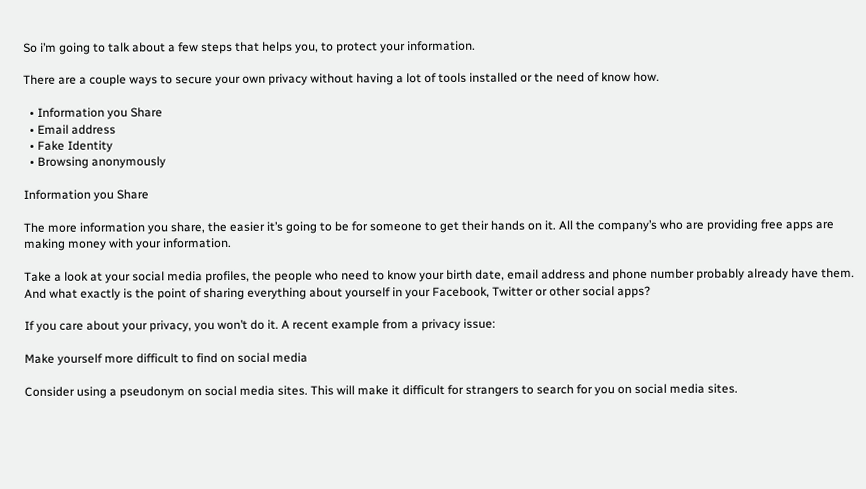So i’m going to talk about a few steps that helps you, to protect your information.

There are a couple ways to secure your own privacy without having a lot of tools installed or the need of know how.

  • Information you Share
  • Email address
  • Fake Identity
  • Browsing anonymously

Information you Share

The more information you share, the easier it’s going to be for someone to get their hands on it. All the company’s who are providing free apps are making money with your information.

Take a look at your social media profiles, the people who need to know your birth date, email address and phone number probably already have them. And what exactly is the point of sharing everything about yourself in your Facebook, Twitter or other social apps?

If you care about your privacy, you won’t do it. A recent example from a privacy issue:

Make yourself more difficult to find on social media

Consider using a pseudonym on social media sites. This will make it difficult for strangers to search for you on social media sites.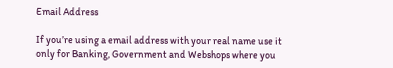Email Address

If you’re using a email address with your real name use it only for Banking, Government and Webshops where you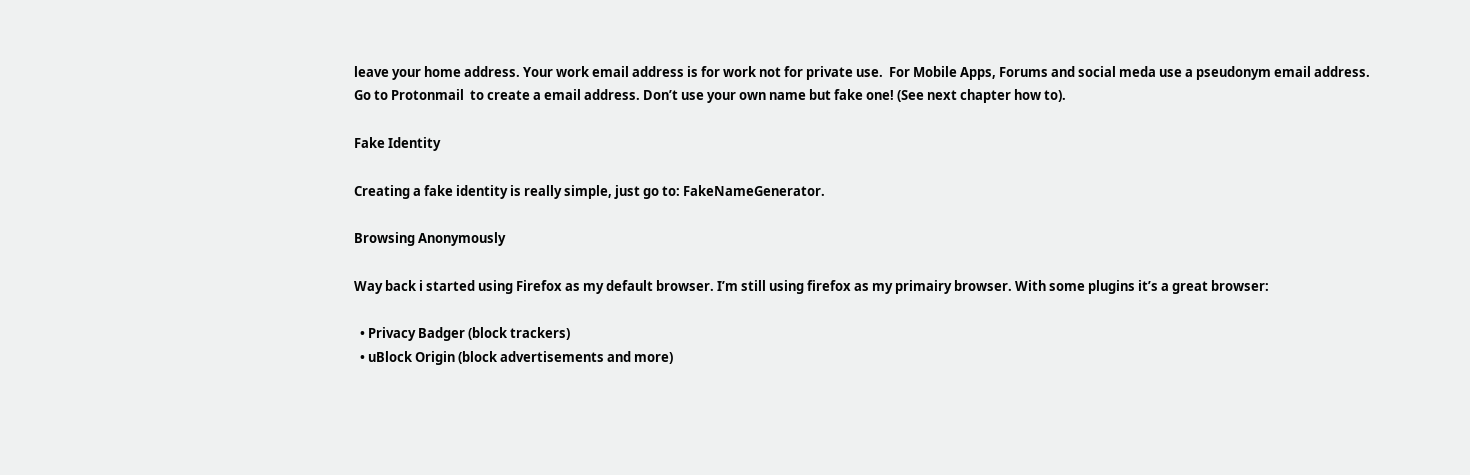leave your home address. Your work email address is for work not for private use.  For Mobile Apps, Forums and social meda use a pseudonym email address. Go to Protonmail  to create a email address. Don’t use your own name but fake one! (See next chapter how to).

Fake Identity

Creating a fake identity is really simple, just go to: FakeNameGenerator.

Browsing Anonymously

Way back i started using Firefox as my default browser. I’m still using firefox as my primairy browser. With some plugins it’s a great browser:

  • Privacy Badger (block trackers)
  • uBlock Origin (block advertisements and more)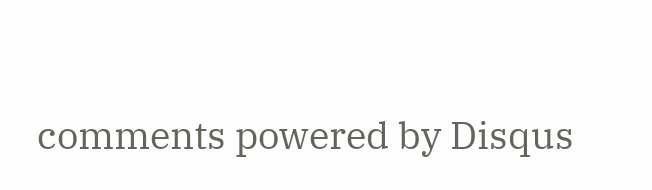comments powered by Disqus